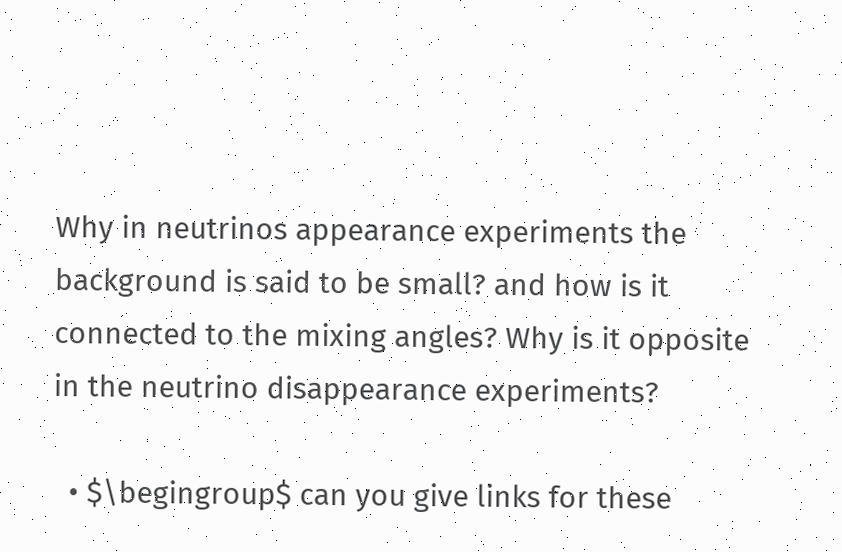Why in neutrinos appearance experiments the background is said to be small? and how is it connected to the mixing angles? Why is it opposite in the neutrino disappearance experiments?

  • $\begingroup$ can you give links for these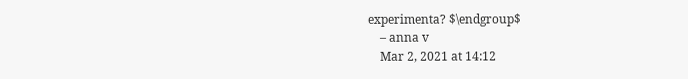experimenta? $\endgroup$
    – anna v
    Mar 2, 2021 at 14:12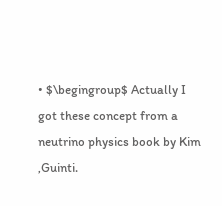• $\begingroup$ Actually I got these concept from a neutrino physics book by Kim ,Guinti.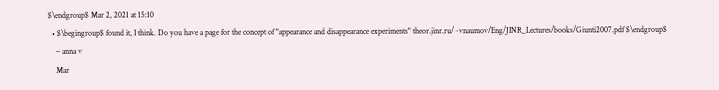$\endgroup$ Mar 2, 2021 at 15:10
  • $\begingroup$ found it, I think. Do you have a page for the concept of "appearance and disappearance experiments" theor.jinr.ru/~vnaumov/Eng/JINR_Lectures/books/Giunti2007.pdf $\endgroup$
    – anna v
    Mar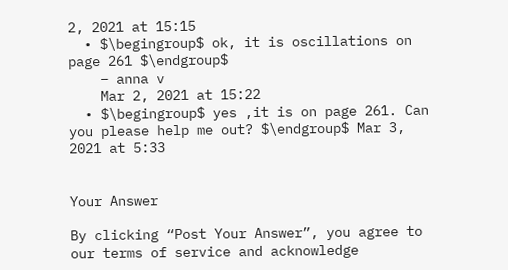2, 2021 at 15:15
  • $\begingroup$ ok, it is oscillations on page 261 $\endgroup$
    – anna v
    Mar 2, 2021 at 15:22
  • $\begingroup$ yes ,it is on page 261. Can you please help me out? $\endgroup$ Mar 3, 2021 at 5:33


Your Answer

By clicking “Post Your Answer”, you agree to our terms of service and acknowledge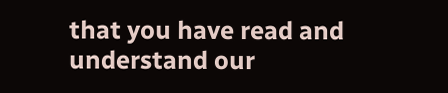that you have read and understand our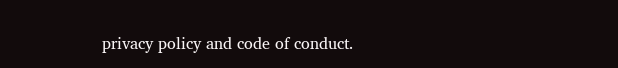privacy policy and code of conduct.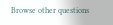Browse other questions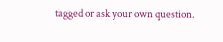tagged or ask your own question.